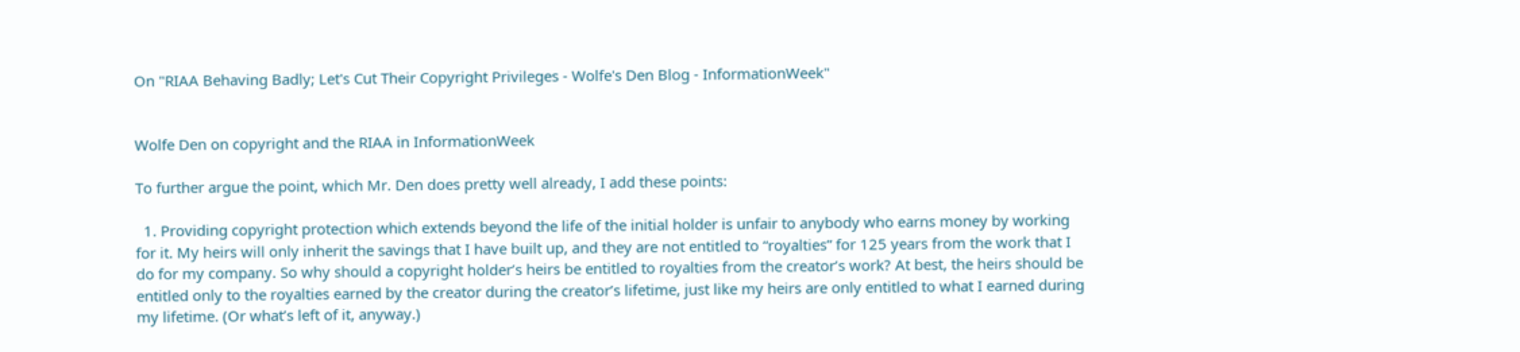On "RIAA Behaving Badly; Let's Cut Their Copyright Privileges - Wolfe's Den Blog - InformationWeek"


Wolfe Den on copyright and the RIAA in InformationWeek

To further argue the point, which Mr. Den does pretty well already, I add these points:

  1. Providing copyright protection which extends beyond the life of the initial holder is unfair to anybody who earns money by working for it. My heirs will only inherit the savings that I have built up, and they are not entitled to “royalties” for 125 years from the work that I do for my company. So why should a copyright holder’s heirs be entitled to royalties from the creator’s work? At best, the heirs should be entitled only to the royalties earned by the creator during the creator’s lifetime, just like my heirs are only entitled to what I earned during my lifetime. (Or what’s left of it, anyway.)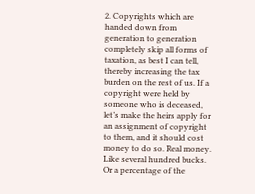2. Copyrights which are handed down from generation to generation completely skip all forms of taxation, as best I can tell, thereby increasing the tax burden on the rest of us. If a copyright were held by someone who is deceased, let’s make the heirs apply for an assignment of copyright to them, and it should cost money to do so. Real money. Like several hundred bucks. Or a percentage of the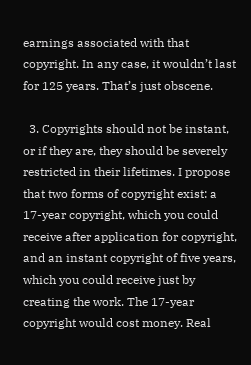earnings associated with that copyright. In any case, it wouldn’t last for 125 years. That’s just obscene.

  3. Copyrights should not be instant, or if they are, they should be severely restricted in their lifetimes. I propose that two forms of copyright exist: a 17-year copyright, which you could receive after application for copyright, and an instant copyright of five years, which you could receive just by creating the work. The 17-year copyright would cost money. Real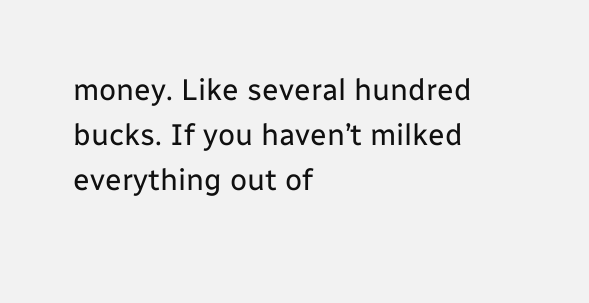money. Like several hundred bucks. If you haven’t milked everything out of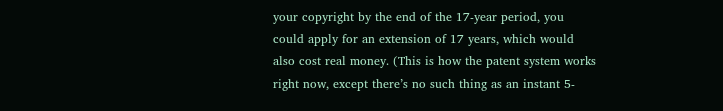your copyright by the end of the 17-year period, you could apply for an extension of 17 years, which would also cost real money. (This is how the patent system works right now, except there’s no such thing as an instant 5-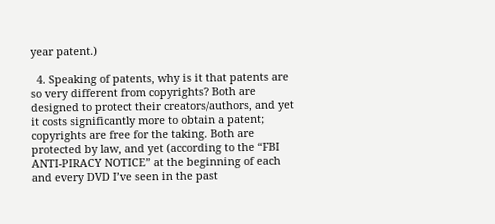year patent.)

  4. Speaking of patents, why is it that patents are so very different from copyrights? Both are designed to protect their creators/authors, and yet it costs significantly more to obtain a patent; copyrights are free for the taking. Both are protected by law, and yet (according to the “FBI ANTI-PIRACY NOTICE” at the beginning of each and every DVD I’ve seen in the past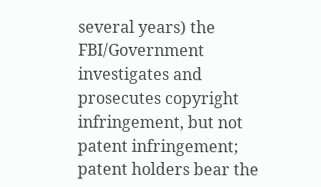several years) the FBI/Government investigates and prosecutes copyright infringement, but not patent infringement; patent holders bear the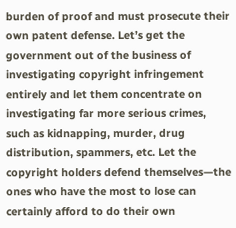burden of proof and must prosecute their own patent defense. Let’s get the government out of the business of investigating copyright infringement entirely and let them concentrate on investigating far more serious crimes, such as kidnapping, murder, drug distribution, spammers, etc. Let the copyright holders defend themselves—the ones who have the most to lose can certainly afford to do their own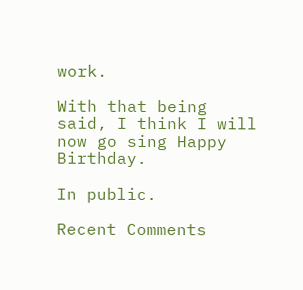work.

With that being said, I think I will now go sing Happy Birthday.

In public.

Recent Comments